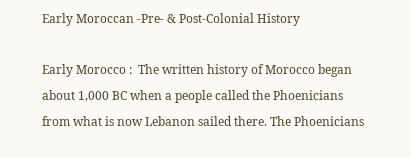Early Moroccan -Pre- & Post-Colonial History

Early Morocco :  The written history of Morocco began about 1,000 BC when a people called the Phoenicians from what is now Lebanon sailed there. The Phoenicians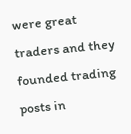were great traders and they founded trading posts in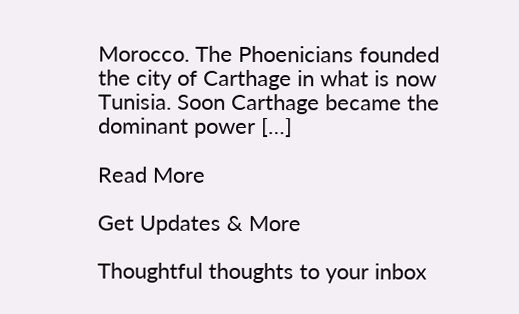Morocco. The Phoenicians founded the city of Carthage in what is now Tunisia. Soon Carthage became the dominant power […]

Read More

Get Updates & More

Thoughtful thoughts to your inbox